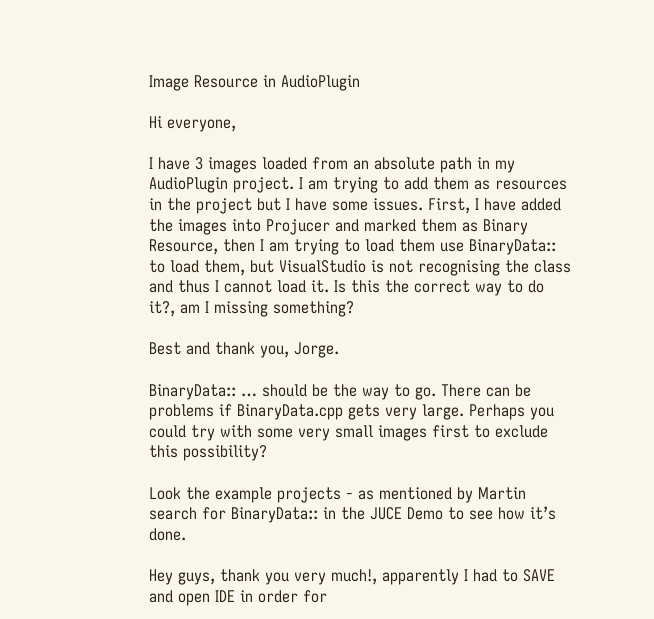Image Resource in AudioPlugin

Hi everyone,

I have 3 images loaded from an absolute path in my AudioPlugin project. I am trying to add them as resources in the project but I have some issues. First, I have added the images into Projucer and marked them as Binary Resource, then I am trying to load them use BinaryData:: to load them, but VisualStudio is not recognising the class and thus I cannot load it. Is this the correct way to do it?, am I missing something?

Best and thank you, Jorge.

BinaryData:: … should be the way to go. There can be problems if BinaryData.cpp gets very large. Perhaps you could try with some very small images first to exclude this possibility?

Look the example projects - as mentioned by Martin search for BinaryData:: in the JUCE Demo to see how it’s done.

Hey guys, thank you very much!, apparently I had to SAVE and open IDE in order for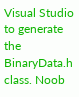Visual Studio to generate the BinaryData.h class. Noob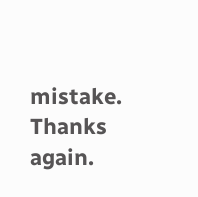mistake. Thanks again.